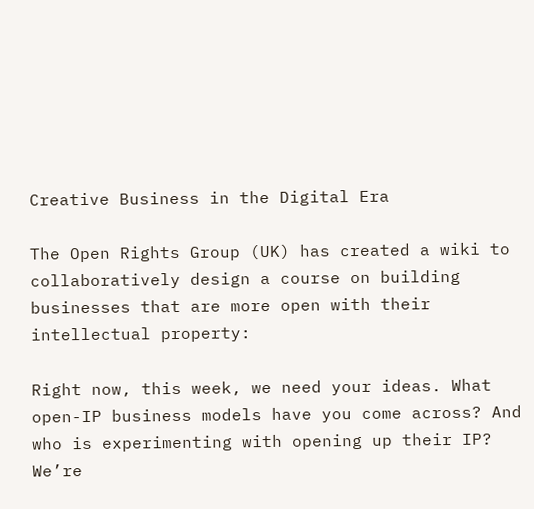Creative Business in the Digital Era

The Open Rights Group (UK) has created a wiki to collaboratively design a course on building businesses that are more open with their intellectual property:

Right now, this week, we need your ideas. What open-IP business models have you come across? And who is experimenting with opening up their IP? We’re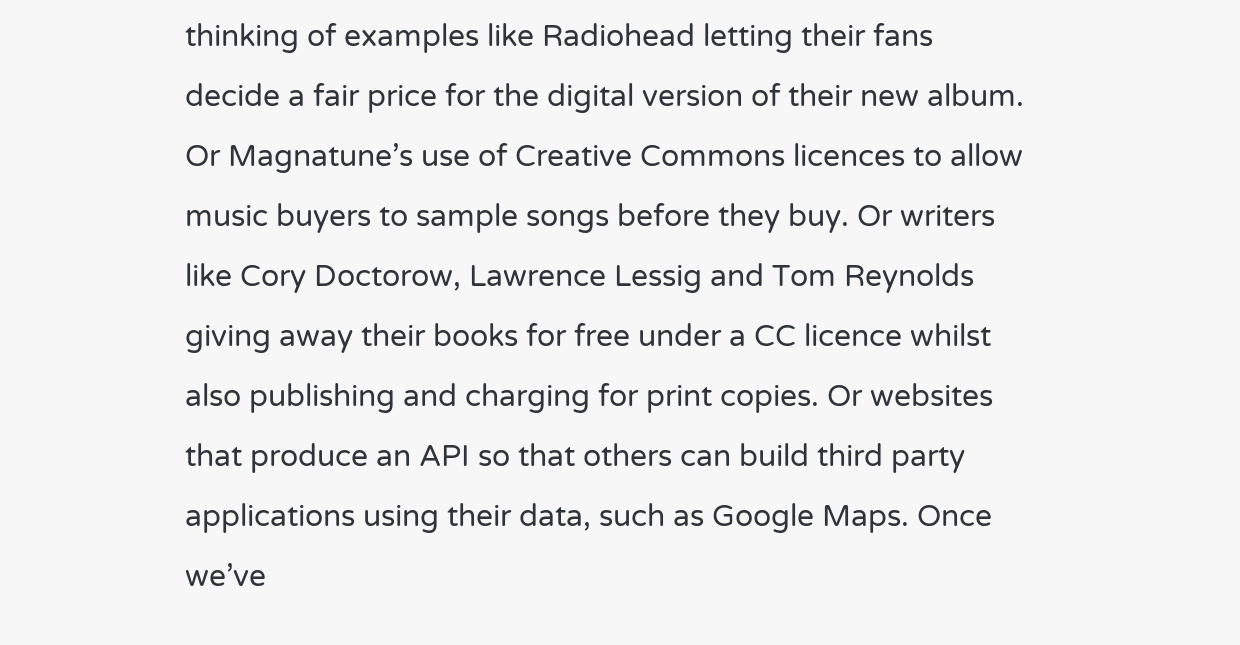thinking of examples like Radiohead letting their fans decide a fair price for the digital version of their new album. Or Magnatune’s use of Creative Commons licences to allow music buyers to sample songs before they buy. Or writers like Cory Doctorow, Lawrence Lessig and Tom Reynolds giving away their books for free under a CC licence whilst also publishing and charging for print copies. Or websites that produce an API so that others can build third party applications using their data, such as Google Maps. Once we’ve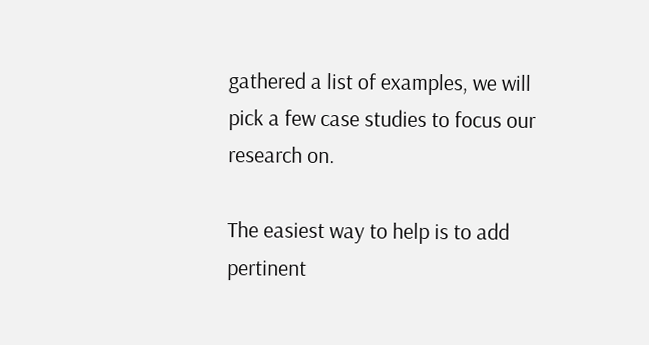gathered a list of examples, we will pick a few case studies to focus our research on.

The easiest way to help is to add pertinent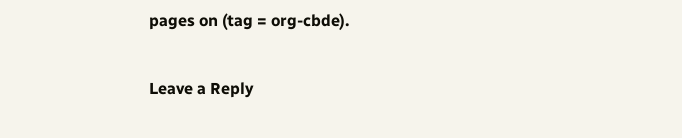pages on (tag = org-cbde).

Leave a Reply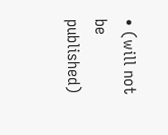• (will not be published)